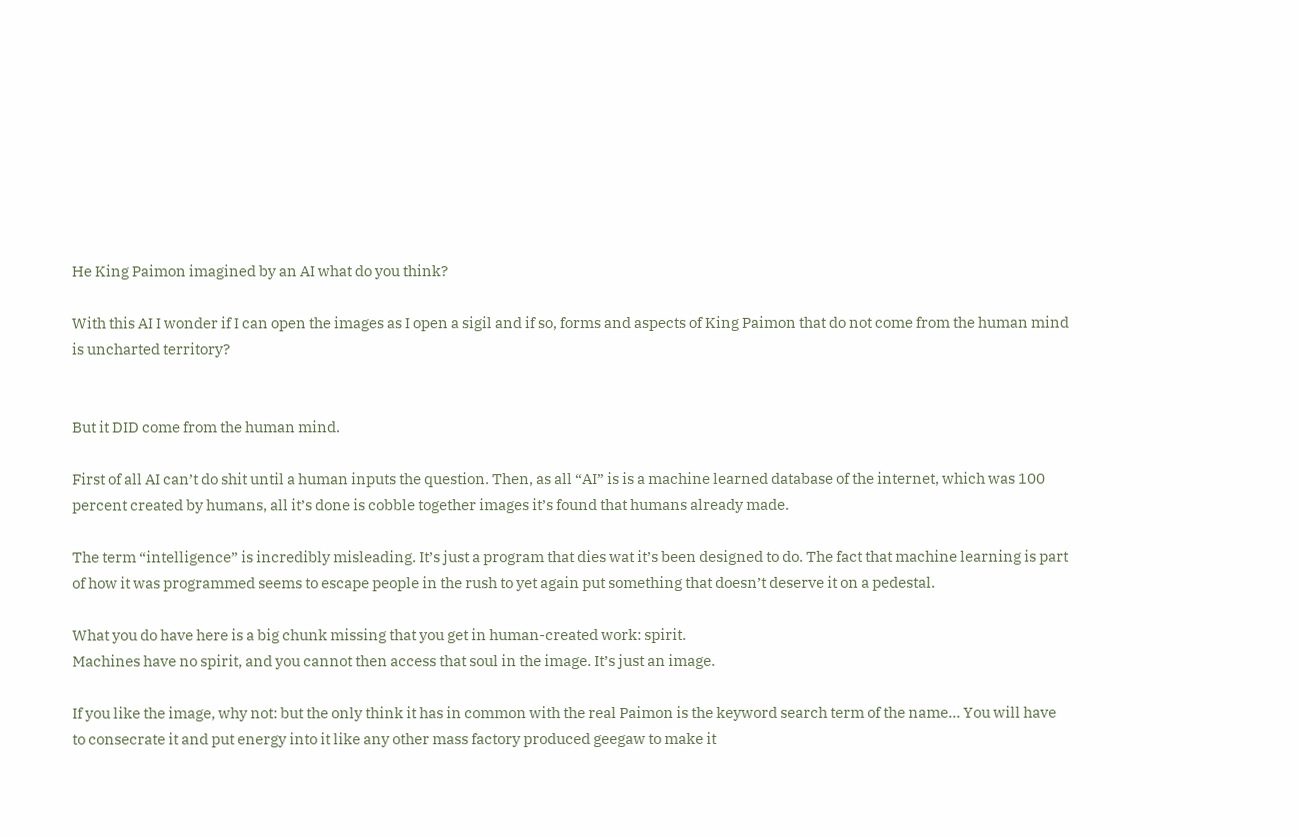He King Paimon imagined by an AI what do you think?

With this AI I wonder if I can open the images as I open a sigil and if so, forms and aspects of King Paimon that do not come from the human mind is uncharted territory?


But it DID come from the human mind.

First of all AI can’t do shit until a human inputs the question. Then, as all “AI” is is a machine learned database of the internet, which was 100 percent created by humans, all it’s done is cobble together images it’s found that humans already made.

The term “intelligence” is incredibly misleading. It’s just a program that dies wat it’s been designed to do. The fact that machine learning is part of how it was programmed seems to escape people in the rush to yet again put something that doesn’t deserve it on a pedestal.

What you do have here is a big chunk missing that you get in human-created work: spirit.
Machines have no spirit, and you cannot then access that soul in the image. It’s just an image.

If you like the image, why not: but the only think it has in common with the real Paimon is the keyword search term of the name… You will have to consecrate it and put energy into it like any other mass factory produced geegaw to make it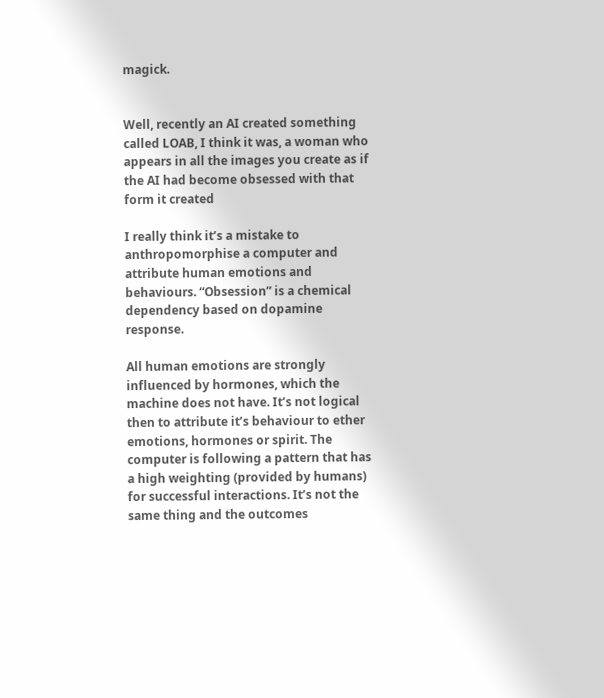magick.


Well, recently an AI created something called LOAB, I think it was, a woman who appears in all the images you create as if the AI had become obsessed with that form it created

I really think it’s a mistake to anthropomorphise a computer and attribute human emotions and behaviours. “Obsession” is a chemical dependency based on dopamine response.

All human emotions are strongly influenced by hormones, which the machine does not have. It’s not logical then to attribute it’s behaviour to ether emotions, hormones or spirit. The computer is following a pattern that has a high weighting (provided by humans) for successful interactions. It’s not the same thing and the outcomes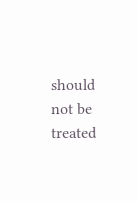should not be treated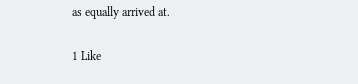as equally arrived at.

1 Like